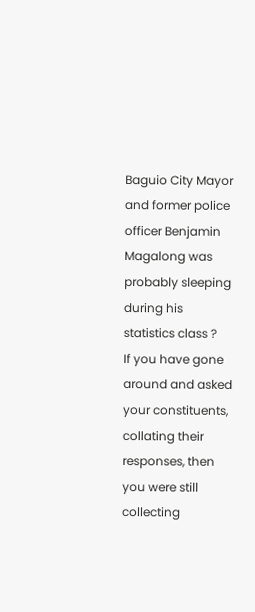Baguio City Mayor and former police officer Benjamin Magalong was probably sleeping during his statistics class ?
If you have gone around and asked your constituents, collating their responses, then you were still collecting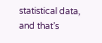statistical data, and that’s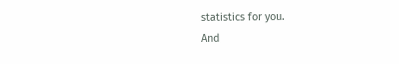statistics for you.
And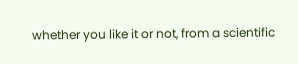whether you like it or not, from a scientific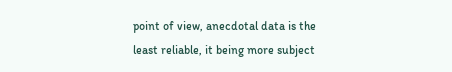point of view, anecdotal data is the least reliable, it being more subject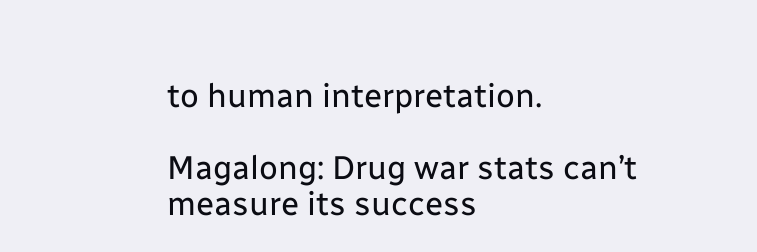to human interpretation.

Magalong: Drug war stats can’t measure its success